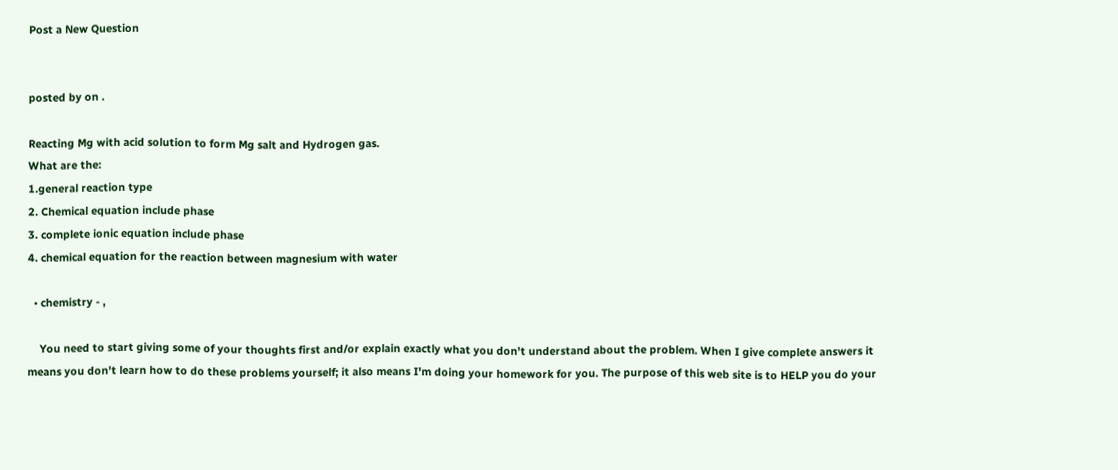Post a New Question


posted by on .

Reacting Mg with acid solution to form Mg salt and Hydrogen gas.
What are the:
1.general reaction type
2. Chemical equation include phase
3. complete ionic equation include phase
4. chemical equation for the reaction between magnesium with water

  • chemistry - ,

    You need to start giving some of your thoughts first and/or explain exactly what you don't understand about the problem. When I give complete answers it means you don't learn how to do these problems yourself; it also means I'm doing your homework for you. The purpose of this web site is to HELP you do your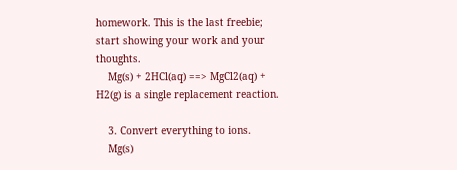homework. This is the last freebie; start showing your work and your thoughts.
    Mg(s) + 2HCl(aq) ==> MgCl2(aq) + H2(g) is a single replacement reaction.

    3. Convert everything to ions.
    Mg(s)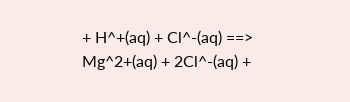+ H^+(aq) + Cl^-(aq) ==> Mg^2+(aq) + 2Cl^-(aq) +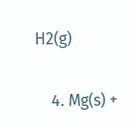H2(g)

    4. Mg(s) +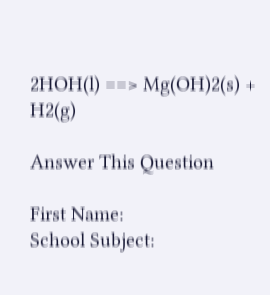2HOH(l) ==> Mg(OH)2(s) + H2(g)

Answer This Question

First Name:
School Subject: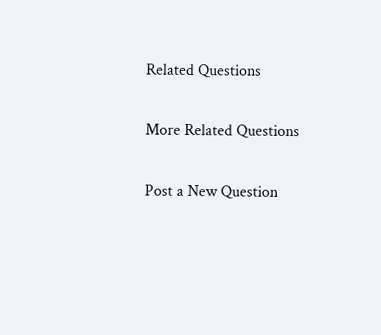Related Questions

More Related Questions

Post a New Question